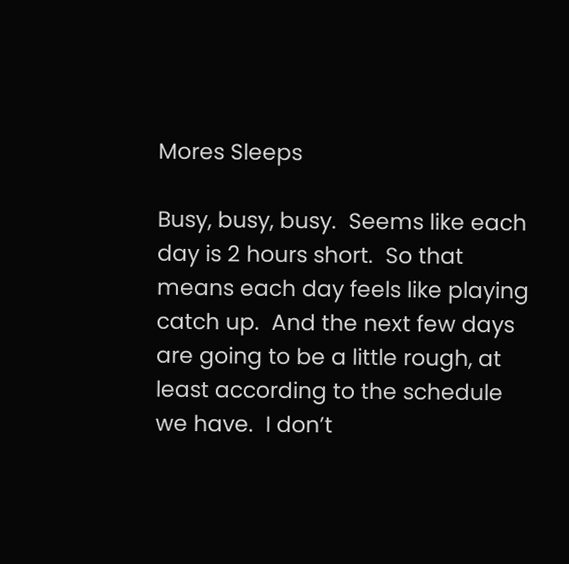Mores Sleeps

Busy, busy, busy.  Seems like each day is 2 hours short.  So that means each day feels like playing catch up.  And the next few days are going to be a little rough, at least according to the schedule we have.  I don’t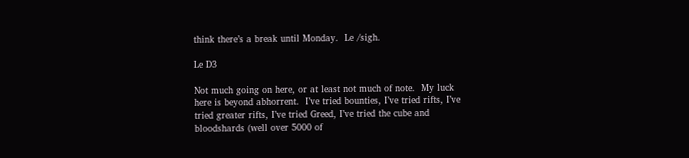think there’s a break until Monday.  Le /sigh.

Le D3

Not much going on here, or at least not much of note.  My luck here is beyond abhorrent.  I’ve tried bounties, I’ve tried rifts, I’ve tried greater rifts, I’ve tried Greed, I’ve tried the cube and bloodshards (well over 5000 of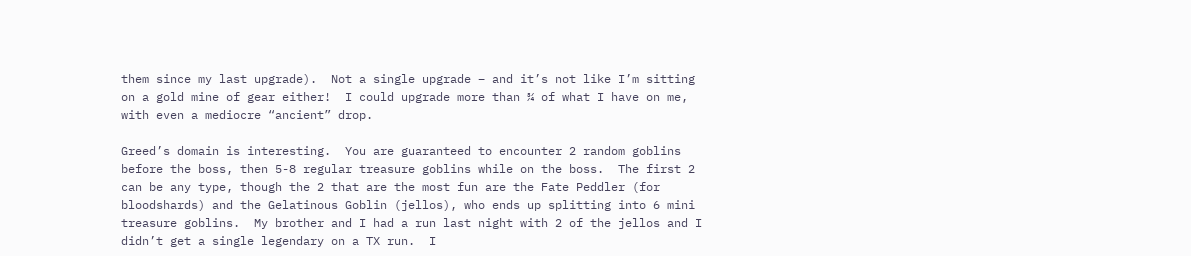them since my last upgrade).  Not a single upgrade – and it’s not like I’m sitting on a gold mine of gear either!  I could upgrade more than ¾ of what I have on me, with even a mediocre “ancient” drop.

Greed’s domain is interesting.  You are guaranteed to encounter 2 random goblins before the boss, then 5-8 regular treasure goblins while on the boss.  The first 2 can be any type, though the 2 that are the most fun are the Fate Peddler (for bloodshards) and the Gelatinous Goblin (jellos), who ends up splitting into 6 mini treasure goblins.  My brother and I had a run last night with 2 of the jellos and I didn’t get a single legendary on a TX run.  I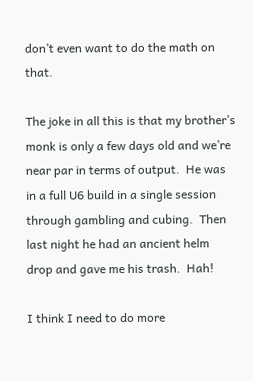don’t even want to do the math on that.

The joke in all this is that my brother’s monk is only a few days old and we’re near par in terms of output.  He was in a full U6 build in a single session through gambling and cubing.  Then last night he had an ancient helm drop and gave me his trash.  Hah!

I think I need to do more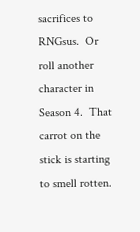sacrifices to RNGsus.  Or roll another character in Season 4.  That carrot on the stick is starting to smell rotten.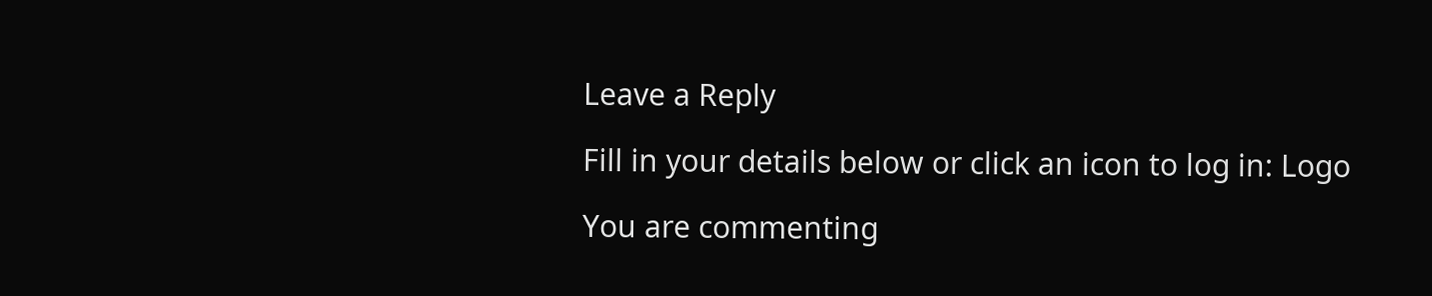Leave a Reply

Fill in your details below or click an icon to log in: Logo

You are commenting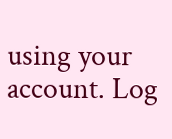using your account. Log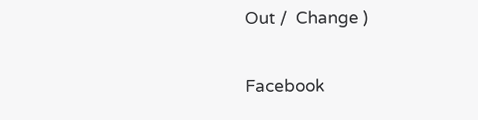Out /  Change )

Facebook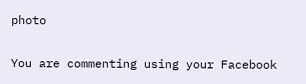photo

You are commenting using your Facebook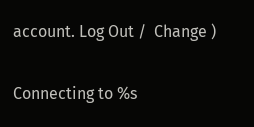account. Log Out /  Change )

Connecting to %s